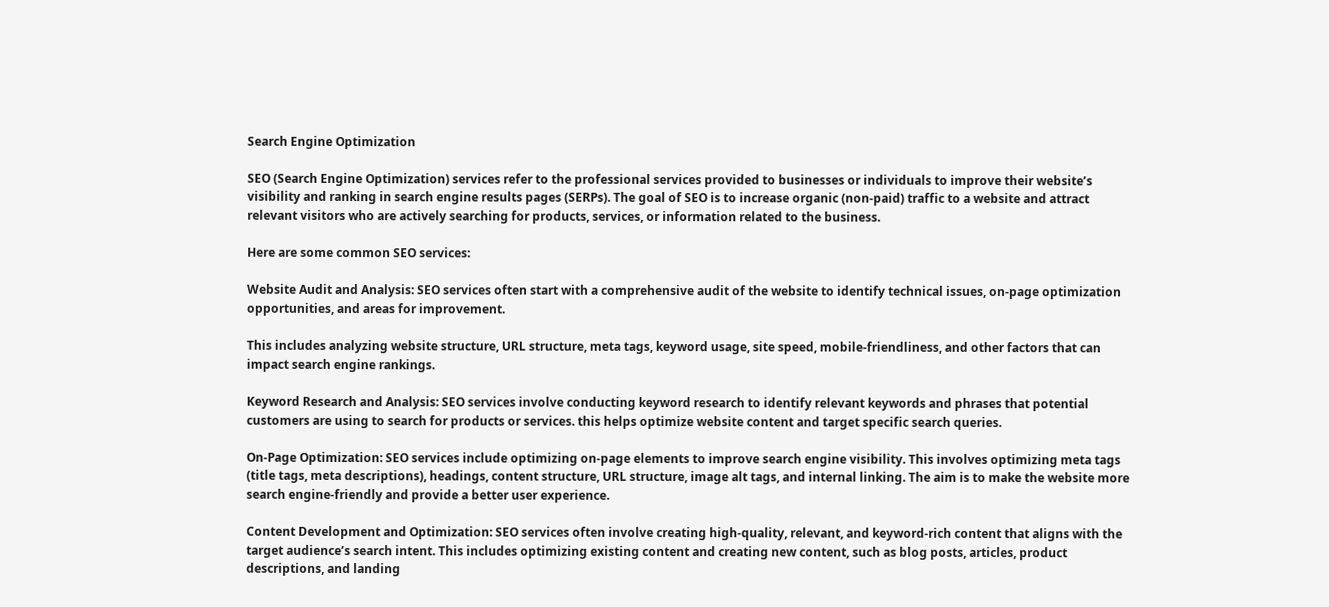Search Engine Optimization

SEO (Search Engine Optimization) services refer to the professional services provided to businesses or individuals to improve their website’s visibility and ranking in search engine results pages (SERPs). The goal of SEO is to increase organic (non-paid) traffic to a website and attract relevant visitors who are actively searching for products, services, or information related to the business.

Here are some common SEO services:

Website Audit and Analysis: SEO services often start with a comprehensive audit of the website to identify technical issues, on-page optimization opportunities, and areas for improvement.

This includes analyzing website structure, URL structure, meta tags, keyword usage, site speed, mobile-friendliness, and other factors that can impact search engine rankings.

Keyword Research and Analysis: SEO services involve conducting keyword research to identify relevant keywords and phrases that potential customers are using to search for products or services. this helps optimize website content and target specific search queries.

On-Page Optimization: SEO services include optimizing on-page elements to improve search engine visibility. This involves optimizing meta tags (title tags, meta descriptions), headings, content structure, URL structure, image alt tags, and internal linking. The aim is to make the website more search engine-friendly and provide a better user experience.

Content Development and Optimization: SEO services often involve creating high-quality, relevant, and keyword-rich content that aligns with the target audience’s search intent. This includes optimizing existing content and creating new content, such as blog posts, articles, product descriptions, and landing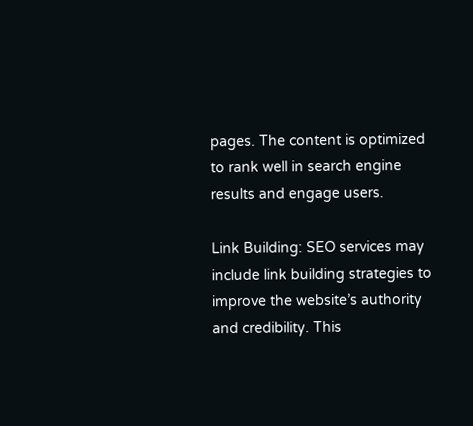pages. The content is optimized to rank well in search engine results and engage users.

Link Building: SEO services may include link building strategies to improve the website’s authority and credibility. This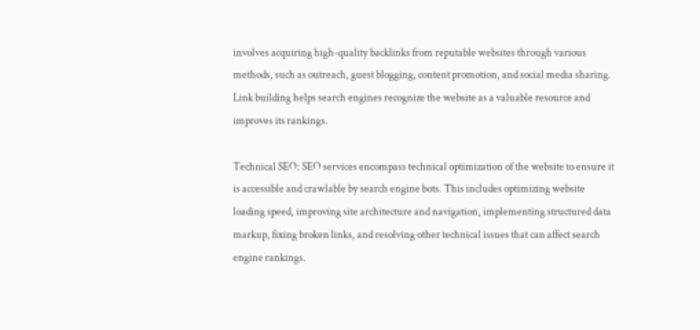involves acquiring high-quality backlinks from reputable websites through various methods, such as outreach, guest blogging, content promotion, and social media sharing. Link building helps search engines recognize the website as a valuable resource and improves its rankings.

Technical SEO: SEO services encompass technical optimization of the website to ensure it is accessible and crawlable by search engine bots. This includes optimizing website loading speed, improving site architecture and navigation, implementing structured data markup, fixing broken links, and resolving other technical issues that can affect search engine rankings.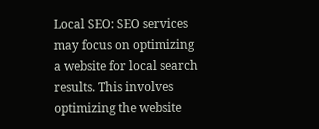Local SEO: SEO services may focus on optimizing a website for local search results. This involves optimizing the website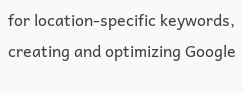for location-specific keywords, creating and optimizing Google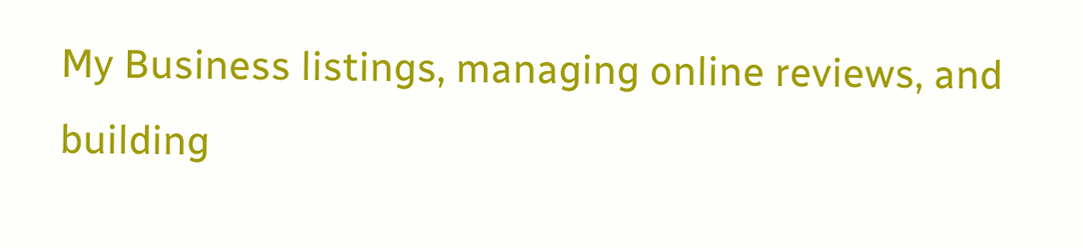My Business listings, managing online reviews, and building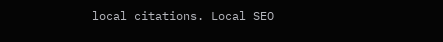local citations. Local SEO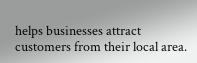helps businesses attract customers from their local area.